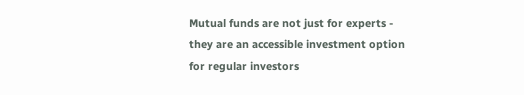Mutual funds are not just for experts - they are an accessible investment option for regular investors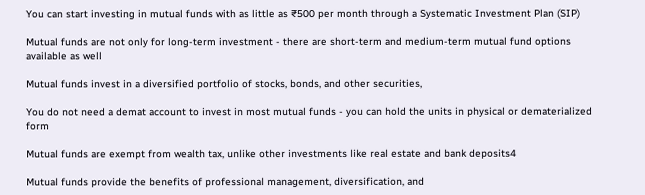You can start investing in mutual funds with as little as ₹500 per month through a Systematic Investment Plan (SIP)

Mutual funds are not only for long-term investment - there are short-term and medium-term mutual fund options available as well

Mutual funds invest in a diversified portfolio of stocks, bonds, and other securities,

You do not need a demat account to invest in most mutual funds - you can hold the units in physical or dematerialized form

Mutual funds are exempt from wealth tax, unlike other investments like real estate and bank deposits4

Mutual funds provide the benefits of professional management, diversification, and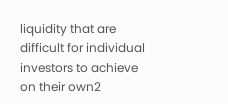liquidity that are difficult for individual investors to achieve on their own2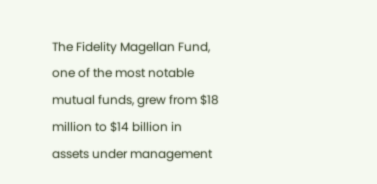The Fidelity Magellan Fund, one of the most notable mutual funds, grew from $18 million to $14 billion in assets under management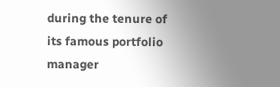during the tenure of its famous portfolio manager